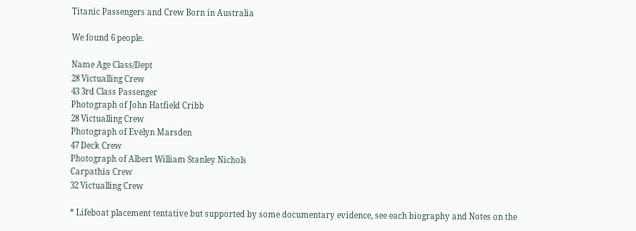Titanic Passengers and Crew Born in Australia

We found 6 people.

Name Age Class/Dept
28 Victualling Crew
43 3rd Class Passenger
Photograph of John Hatfield Cribb
28 Victualling Crew
Photograph of Evelyn Marsden
47 Deck Crew
Photograph of Albert William Stanley Nichols
Carpathia Crew
32 Victualling Crew

* Lifeboat placement tentative but supported by some documentary evidence, see each biography and Notes on the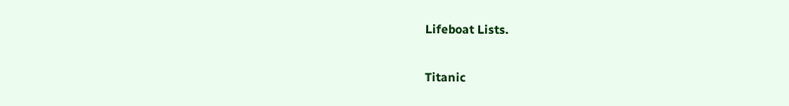Lifeboat Lists.

Titanic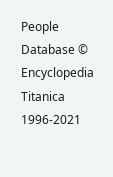People Database © Encyclopedia Titanica 1996-2021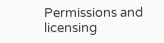Permissions and licensing